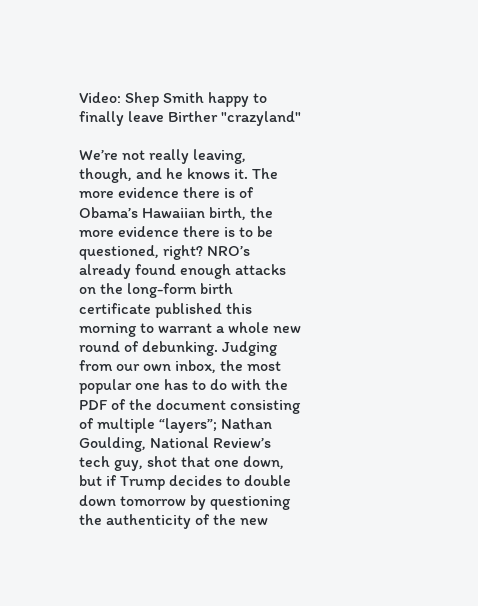Video: Shep Smith happy to finally leave Birther "crazyland"

We’re not really leaving, though, and he knows it. The more evidence there is of Obama’s Hawaiian birth, the more evidence there is to be questioned, right? NRO’s already found enough attacks on the long-form birth certificate published this morning to warrant a whole new round of debunking. Judging from our own inbox, the most popular one has to do with the PDF of the document consisting of multiple “layers”; Nathan Goulding, National Review’s tech guy, shot that one down, but if Trump decides to double down tomorrow by questioning the authenticity of the new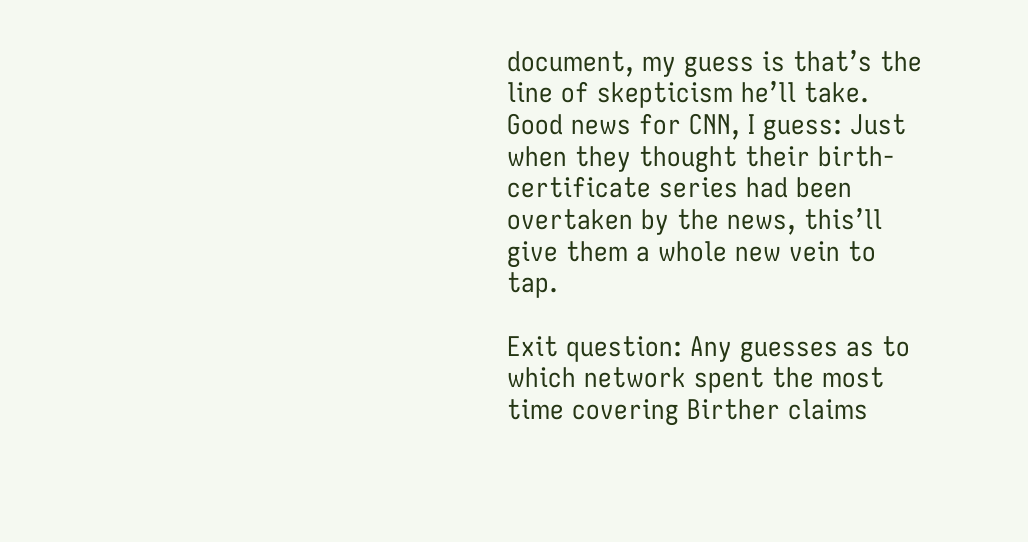document, my guess is that’s the line of skepticism he’ll take. Good news for CNN, I guess: Just when they thought their birth-certificate series had been overtaken by the news, this’ll give them a whole new vein to tap.

Exit question: Any guesses as to which network spent the most time covering Birther claims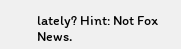lately? Hint: Not Fox News.